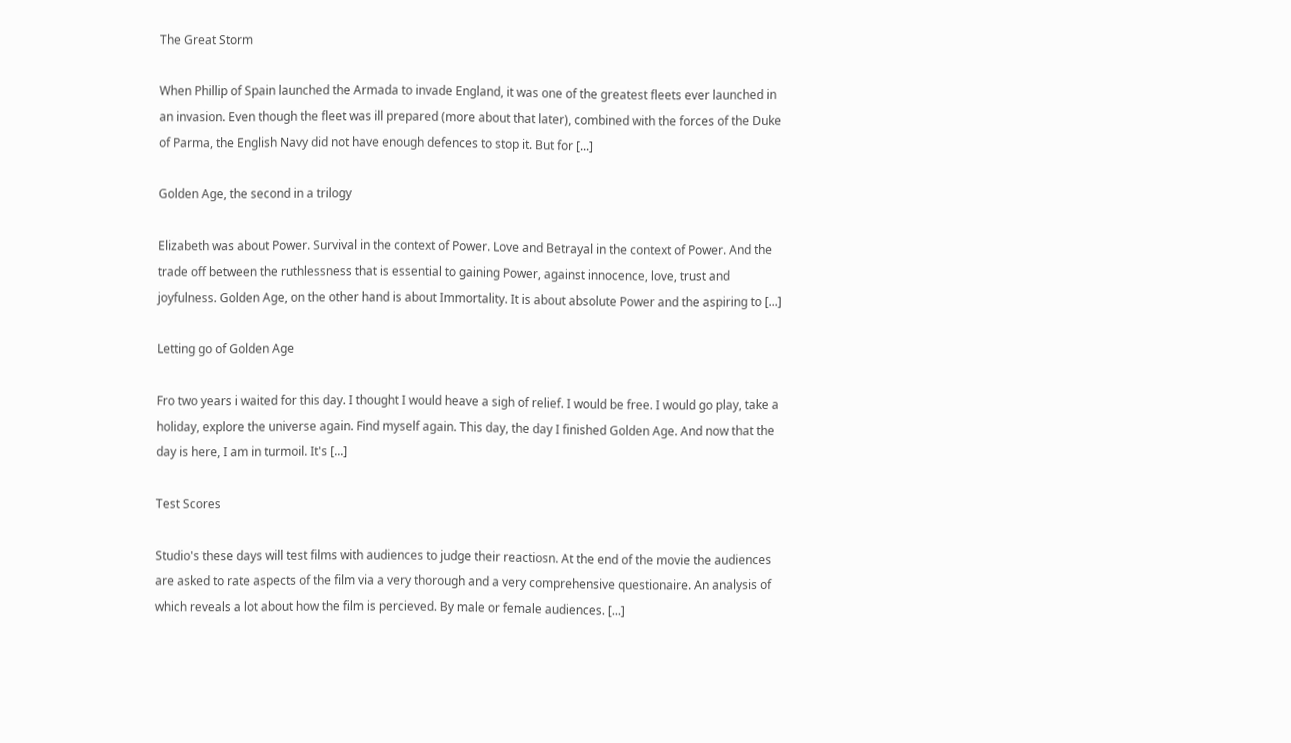The Great Storm

When Phillip of Spain launched the Armada to invade England, it was one of the greatest fleets ever launched in an invasion. Even though the fleet was ill prepared (more about that later), combined with the forces of the Duke of Parma, the English Navy did not have enough defences to stop it. But for [...]

Golden Age, the second in a trilogy

Elizabeth was about Power. Survival in the context of Power. Love and Betrayal in the context of Power. And the trade off between the ruthlessness that is essential to gaining Power, against innocence, love, trust and joyfulness. Golden Age, on the other hand is about Immortality. It is about absolute Power and the aspiring to [...]

Letting go of Golden Age

Fro two years i waited for this day. I thought I would heave a sigh of relief. I would be free. I would go play, take a holiday, explore the universe again. Find myself again. This day, the day I finished Golden Age. And now that the day is here, I am in turmoil. It's [...]

Test Scores

Studio's these days will test films with audiences to judge their reactiosn. At the end of the movie the audiences are asked to rate aspects of the film via a very thorough and a very comprehensive questionaire. An analysis of which reveals a lot about how the film is percieved. By male or female audiences. [...]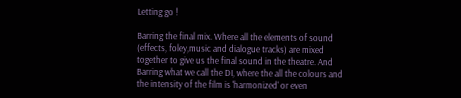Letting go !

Barring the final mix. Where all the elements of sound (effects, foley,music and dialogue tracks) are mixed together to give us the final sound in the theatre. And Barring what we call the DI, where the all the colours and the intensity of the film is 'harmonized' or even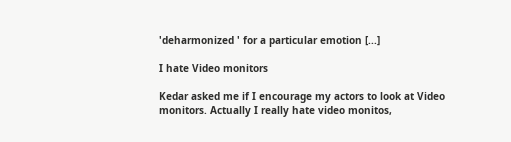'deharmonized ' for a particular emotion [...]

I hate Video monitors

Kedar asked me if I encourage my actors to look at Video monitors. Actually I really hate video monitos,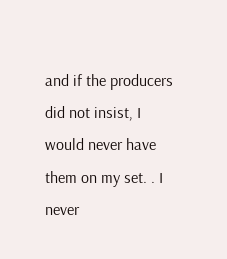and if the producers did not insist, I would never have them on my set. . I never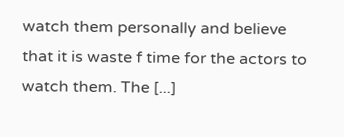watch them personally and believe that it is waste f time for the actors to watch them. The [...]